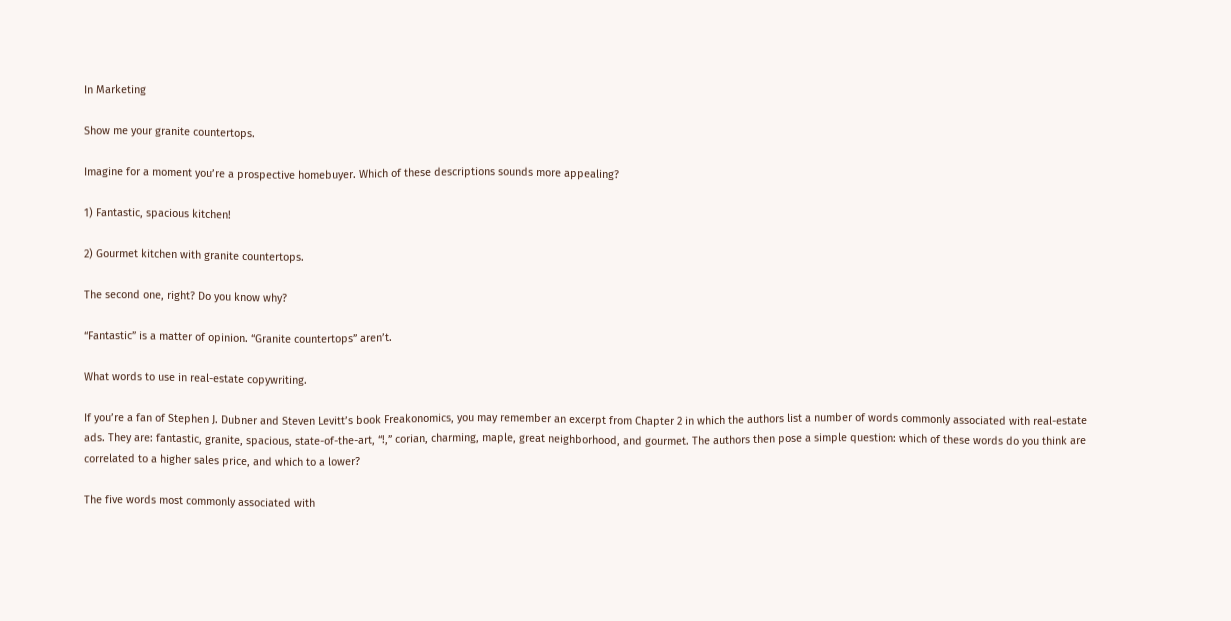In Marketing

Show me your granite countertops.

Imagine for a moment you’re a prospective homebuyer. Which of these descriptions sounds more appealing?

1) Fantastic, spacious kitchen!

2) Gourmet kitchen with granite countertops.

The second one, right? Do you know why?

“Fantastic” is a matter of opinion. “Granite countertops” aren’t.

What words to use in real-estate copywriting.

If you’re a fan of Stephen J. Dubner and Steven Levitt’s book Freakonomics, you may remember an excerpt from Chapter 2 in which the authors list a number of words commonly associated with real-estate ads. They are: fantastic, granite, spacious, state-of-the-art, “!,” corian, charming, maple, great neighborhood, and gourmet. The authors then pose a simple question: which of these words do you think are correlated to a higher sales price, and which to a lower?

The five words most commonly associated with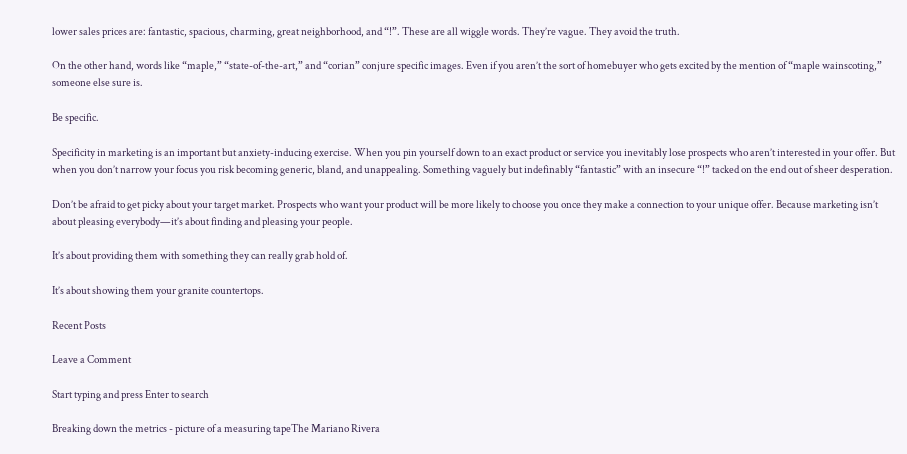lower sales prices are: fantastic, spacious, charming, great neighborhood, and “!”. These are all wiggle words. They’re vague. They avoid the truth.

On the other hand, words like “maple,” “state-of-the-art,” and “corian” conjure specific images. Even if you aren’t the sort of homebuyer who gets excited by the mention of “maple wainscoting,” someone else sure is.

Be specific.

Specificity in marketing is an important but anxiety-inducing exercise. When you pin yourself down to an exact product or service you inevitably lose prospects who aren’t interested in your offer. But when you don’t narrow your focus you risk becoming generic, bland, and unappealing. Something vaguely but indefinably “fantastic” with an insecure “!” tacked on the end out of sheer desperation.

Don’t be afraid to get picky about your target market. Prospects who want your product will be more likely to choose you once they make a connection to your unique offer. Because marketing isn’t about pleasing everybody—it’s about finding and pleasing your people.

It’s about providing them with something they can really grab hold of.

It’s about showing them your granite countertops.

Recent Posts

Leave a Comment

Start typing and press Enter to search

Breaking down the metrics - picture of a measuring tapeThe Mariano Rivera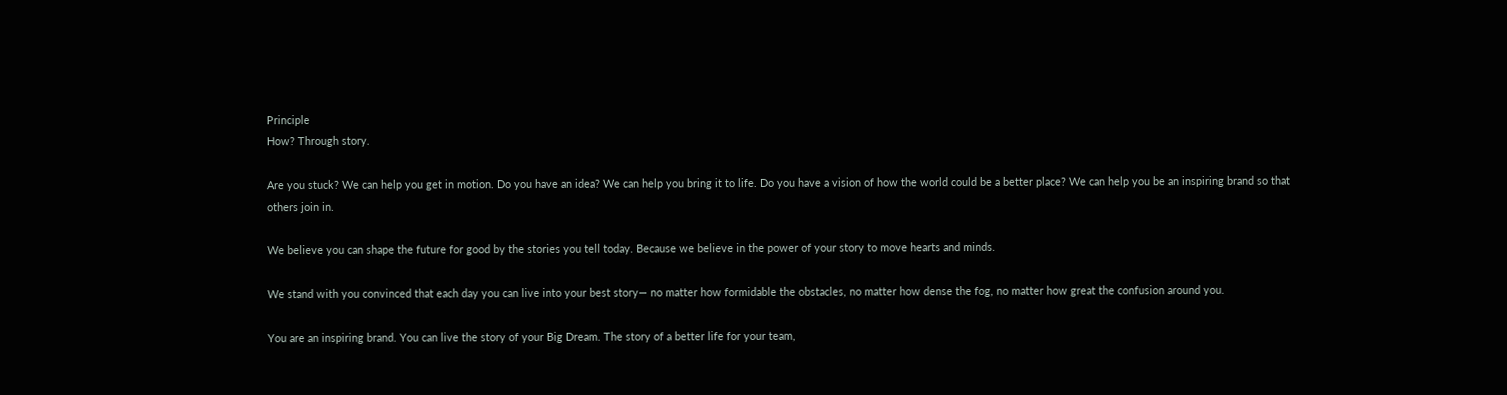Principle
How? Through story.

Are you stuck? We can help you get in motion. Do you have an idea? We can help you bring it to life. Do you have a vision of how the world could be a better place? We can help you be an inspiring brand so that others join in.

We believe you can shape the future for good by the stories you tell today. Because we believe in the power of your story to move hearts and minds.

We stand with you convinced that each day you can live into your best story— no matter how formidable the obstacles, no matter how dense the fog, no matter how great the confusion around you.

You are an inspiring brand. You can live the story of your Big Dream. The story of a better life for your team,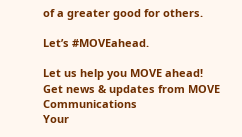of a greater good for others.

Let’s #MOVEahead.

Let us help you MOVE ahead!
Get news & updates from MOVE Communications
Your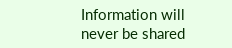Information will never be shared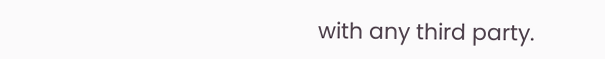with any third party.